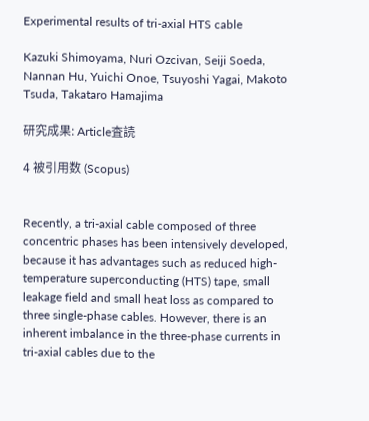Experimental results of tri-axial HTS cable

Kazuki Shimoyama, Nuri Ozcivan, Seiji Soeda, Nannan Hu, Yuichi Onoe, Tsuyoshi Yagai, Makoto Tsuda, Takataro Hamajima

研究成果: Article査読

4 被引用数 (Scopus)


Recently, a tri-axial cable composed of three concentric phases has been intensively developed, because it has advantages such as reduced high-temperature superconducting (HTS) tape, small leakage field and small heat loss as compared to three single-phase cables. However, there is an inherent imbalance in the three-phase currents in tri-axial cables due to the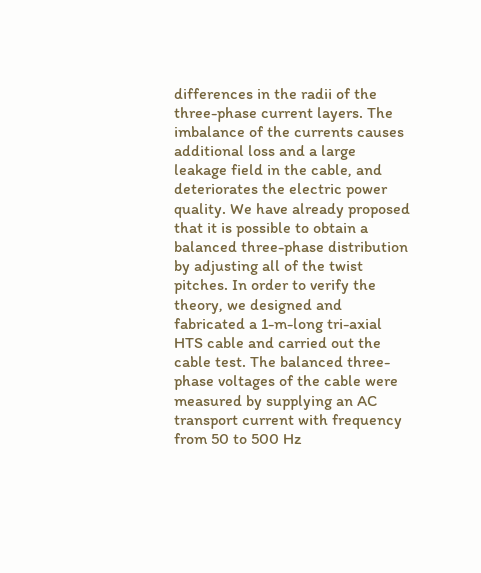differences in the radii of the three-phase current layers. The imbalance of the currents causes additional loss and a large leakage field in the cable, and deteriorates the electric power quality. We have already proposed that it is possible to obtain a balanced three-phase distribution by adjusting all of the twist pitches. In order to verify the theory, we designed and fabricated a 1-m-long tri-axial HTS cable and carried out the cable test. The balanced three-phase voltages of the cable were measured by supplying an AC transport current with frequency from 50 to 500 Hz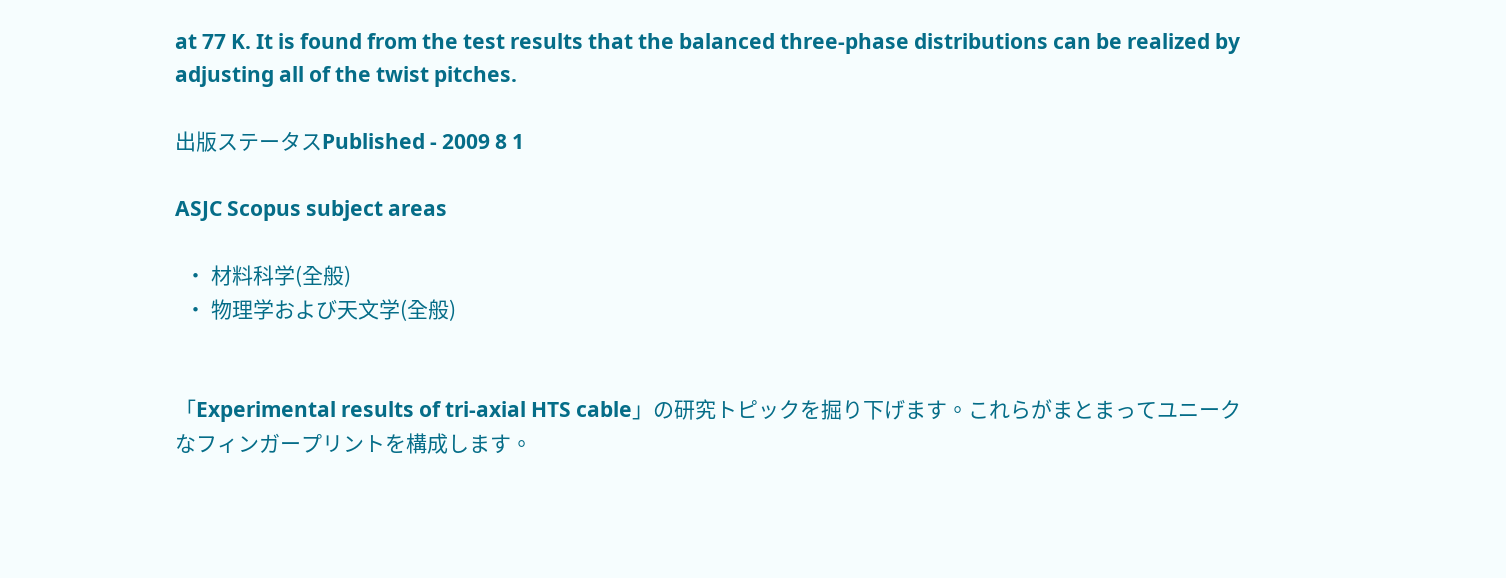at 77 K. It is found from the test results that the balanced three-phase distributions can be realized by adjusting all of the twist pitches.

出版ステータスPublished - 2009 8 1

ASJC Scopus subject areas

  • 材料科学(全般)
  • 物理学および天文学(全般)


「Experimental results of tri-axial HTS cable」の研究トピックを掘り下げます。これらがまとまってユニークなフィンガープリントを構成します。